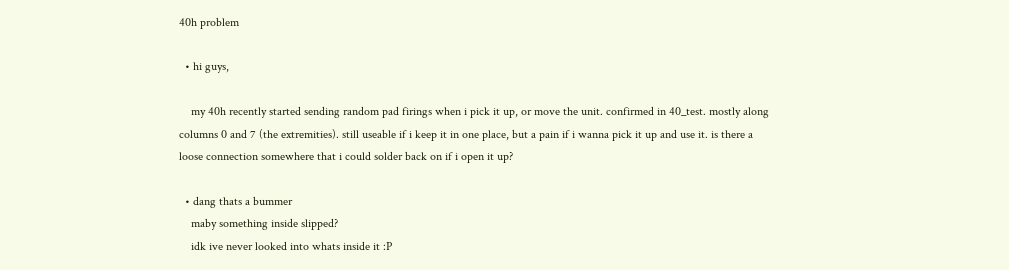40h problem

  • hi guys,

    my 40h recently started sending random pad firings when i pick it up, or move the unit. confirmed in 40_test. mostly along columns 0 and 7 (the extremities). still useable if i keep it in one place, but a pain if i wanna pick it up and use it. is there a loose connection somewhere that i could solder back on if i open it up?

  • dang thats a bummer
    maby something inside slipped?
    idk ive never looked into whats inside it :P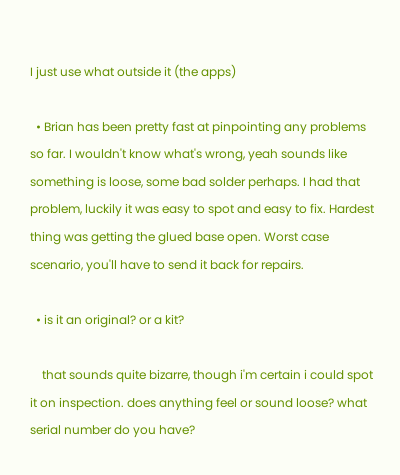I just use what outside it (the apps)

  • Brian has been pretty fast at pinpointing any problems so far. I wouldn't know what's wrong, yeah sounds like something is loose, some bad solder perhaps. I had that problem, luckily it was easy to spot and easy to fix. Hardest thing was getting the glued base open. Worst case scenario, you'll have to send it back for repairs.

  • is it an original? or a kit?

    that sounds quite bizarre, though i'm certain i could spot it on inspection. does anything feel or sound loose? what serial number do you have?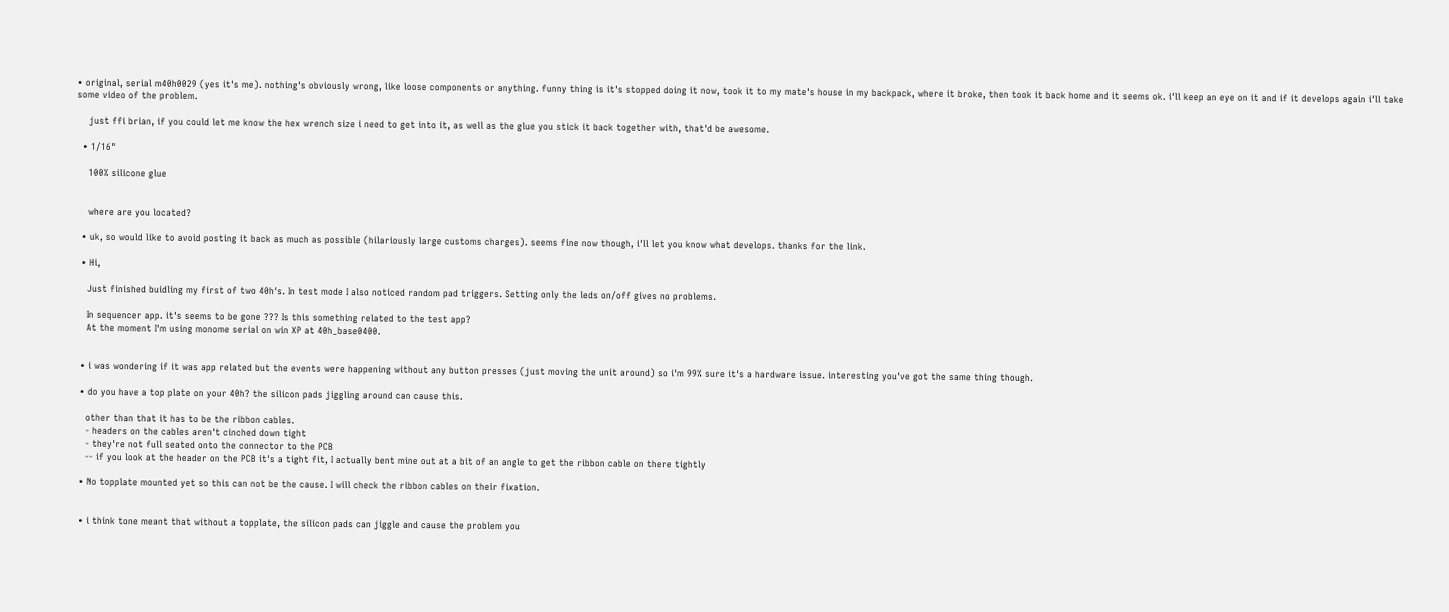• original, serial m40h0029 (yes it's me). nothing's obviously wrong, like loose components or anything. funny thing is it's stopped doing it now, took it to my mate's house in my backpack, where it broke, then took it back home and it seems ok. i'll keep an eye on it and if it develops again i'll take some video of the problem.

    just ffi brian, if you could let me know the hex wrench size i need to get into it, as well as the glue you stick it back together with, that'd be awesome.

  • 1/16"

    100% silicone glue


    where are you located?

  • uk, so would like to avoid posting it back as much as possible (hilariously large customs charges). seems fine now though, i'll let you know what develops. thanks for the link.

  • Hi,

    Just finished buidling my first of two 40h's. In test mode I also noticed random pad triggers. Setting only the leds on/off gives no problems.

    In sequencer app. it's seems to be gone ??? Is this something related to the test app?
    At the moment I'm using monome serial on win XP at 40h_base0400.


  • i was wondering if it was app related but the events were happening without any button presses (just moving the unit around) so i'm 99% sure it's a hardware issue. interesting you've got the same thing though.

  • do you have a top plate on your 40h? the silicon pads jiggling around can cause this.

    other than that it has to be the ribbon cables.
    - headers on the cables aren't cinched down tight
    - they're not full seated onto the connector to the PCB
    -- if you look at the header on the PCB it's a tight fit, I actually bent mine out at a bit of an angle to get the ribbon cable on there tightly

  • No topplate mounted yet so this can not be the cause. I will check the ribbon cables on their fixation.


  • i think tone meant that without a topplate, the silicon pads can jiggle and cause the problem you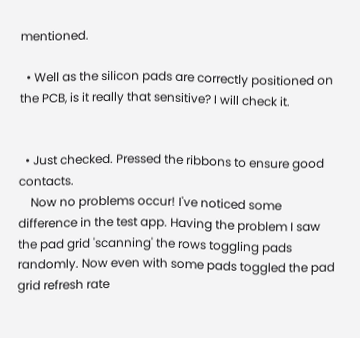mentioned.

  • Well as the silicon pads are correctly positioned on the PCB, is it really that sensitive? I will check it.


  • Just checked. Pressed the ribbons to ensure good contacts.
    Now no problems occur! I've noticed some difference in the test app. Having the problem I saw the pad grid 'scanning' the rows toggling pads randomly. Now even with some pads toggled the pad grid refresh rate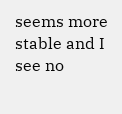seems more stable and I see no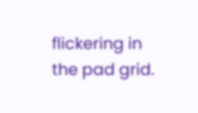flickering in the pad grid.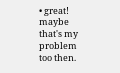• great! maybe that's my problem too then.